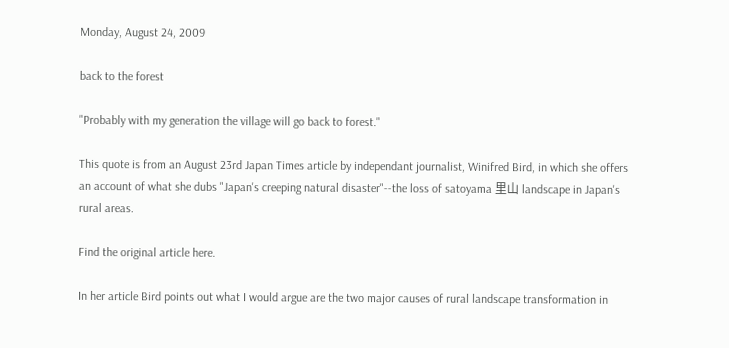Monday, August 24, 2009

back to the forest

"Probably with my generation the village will go back to forest."

This quote is from an August 23rd Japan Times article by independant journalist, Winifred Bird, in which she offers an account of what she dubs "Japan's creeping natural disaster"--the loss of satoyama 里山 landscape in Japan's rural areas.

Find the original article here.

In her article Bird points out what I would argue are the two major causes of rural landscape transformation in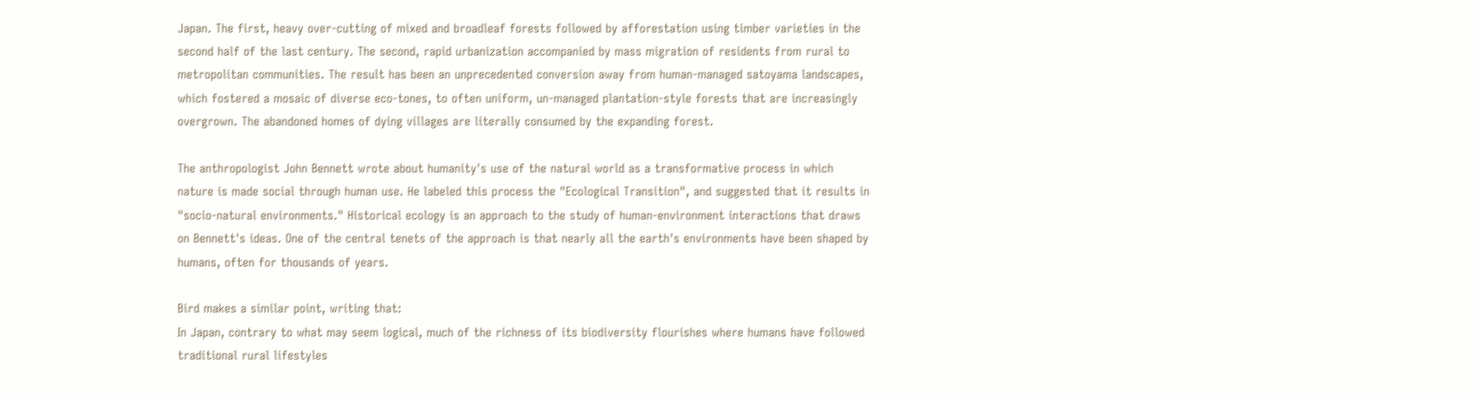Japan. The first, heavy over-cutting of mixed and broadleaf forests followed by afforestation using timber varieties in the second half of the last century. The second, rapid urbanization accompanied by mass migration of residents from rural to metropolitan communities. The result has been an unprecedented conversion away from human-managed satoyama landscapes, which fostered a mosaic of diverse eco-tones, to often uniform, un-managed plantation-style forests that are increasingly overgrown. The abandoned homes of dying villages are literally consumed by the expanding forest.

The anthropologist John Bennett wrote about humanity's use of the natural world as a transformative process in which nature is made social through human use. He labeled this process the "Ecological Transition", and suggested that it results in "socio-natural environments." Historical ecology is an approach to the study of human-environment interactions that draws on Bennett's ideas. One of the central tenets of the approach is that nearly all the earth's environments have been shaped by humans, often for thousands of years.

Bird makes a similar point, writing that:
In Japan, contrary to what may seem logical, much of the richness of its biodiversity flourishes where humans have followed traditional rural lifestyles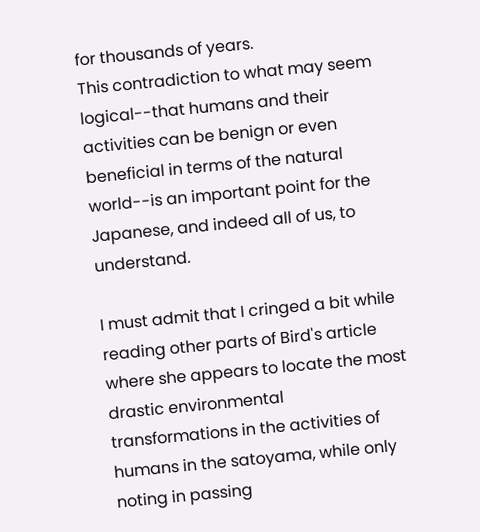for thousands of years.
This contradiction to what may seem logical--that humans and their activities can be benign or even beneficial in terms of the natural world--is an important point for the Japanese, and indeed all of us, to understand.

I must admit that I cringed a bit while reading other parts of Bird's article where she appears to locate the most drastic environmental transformations in the activities of humans in the satoyama, while only noting in passing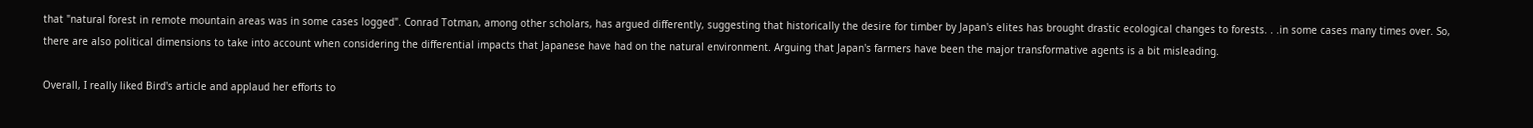that "natural forest in remote mountain areas was in some cases logged". Conrad Totman, among other scholars, has argued differently, suggesting that historically the desire for timber by Japan's elites has brought drastic ecological changes to forests. . .in some cases many times over. So, there are also political dimensions to take into account when considering the differential impacts that Japanese have had on the natural environment. Arguing that Japan's farmers have been the major transformative agents is a bit misleading.

Overall, I really liked Bird's article and applaud her efforts to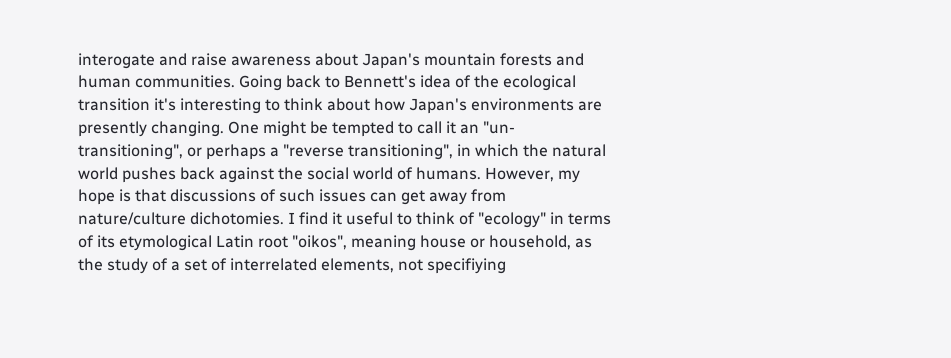interogate and raise awareness about Japan's mountain forests and human communities. Going back to Bennett's idea of the ecological transition it's interesting to think about how Japan's environments are presently changing. One might be tempted to call it an "un-transitioning", or perhaps a "reverse transitioning", in which the natural world pushes back against the social world of humans. However, my hope is that discussions of such issues can get away from nature/culture dichotomies. I find it useful to think of "ecology" in terms of its etymological Latin root "oikos", meaning house or household, as the study of a set of interrelated elements, not specifiying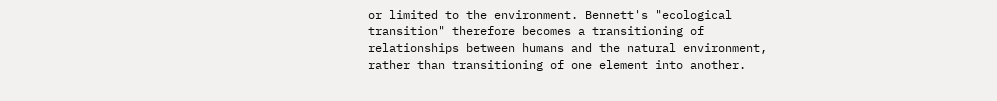or limited to the environment. Bennett's "ecological transition" therefore becomes a transitioning of relationships between humans and the natural environment, rather than transitioning of one element into another.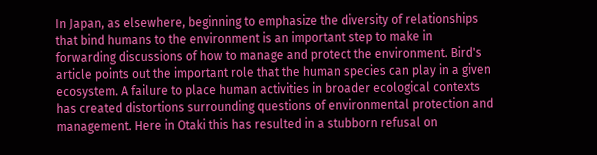In Japan, as elsewhere, beginning to emphasize the diversity of relationships that bind humans to the environment is an important step to make in forwarding discussions of how to manage and protect the environment. Bird's article points out the important role that the human species can play in a given ecosystem. A failure to place human activities in broader ecological contexts has created distortions surrounding questions of environmental protection and management. Here in Otaki this has resulted in a stubborn refusal on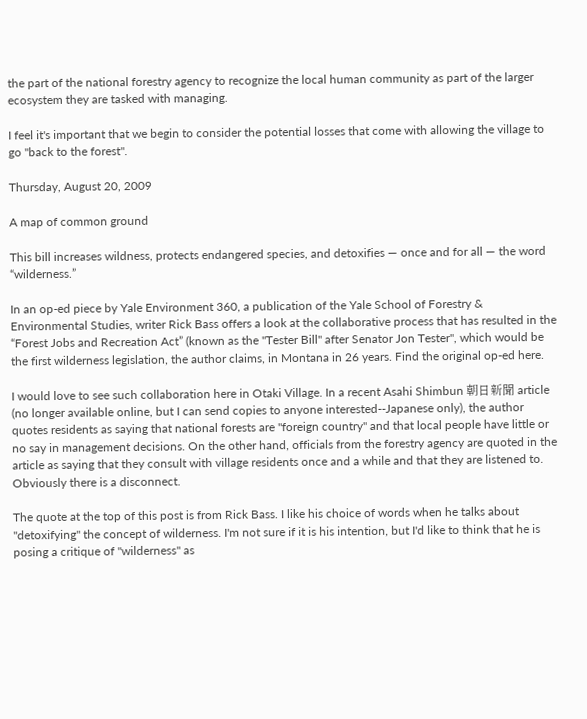the part of the national forestry agency to recognize the local human community as part of the larger ecosystem they are tasked with managing.

I feel it's important that we begin to consider the potential losses that come with allowing the village to go "back to the forest".

Thursday, August 20, 2009

A map of common ground

This bill increases wildness, protects endangered species, and detoxifies — once and for all — the word “wilderness.”

In an op-ed piece by Yale Environment 360, a publication of the Yale School of Forestry & Environmental Studies, writer Rick Bass offers a look at the collaborative process that has resulted in the “Forest Jobs and Recreation Act” (known as the "Tester Bill" after Senator Jon Tester", which would be the first wilderness legislation, the author claims, in Montana in 26 years. Find the original op-ed here.

I would love to see such collaboration here in Otaki Village. In a recent Asahi Shimbun 朝日新聞 article (no longer available online, but I can send copies to anyone interested--Japanese only), the author quotes residents as saying that national forests are "foreign country" and that local people have little or no say in management decisions. On the other hand, officials from the forestry agency are quoted in the article as saying that they consult with village residents once and a while and that they are listened to. Obviously there is a disconnect.

The quote at the top of this post is from Rick Bass. I like his choice of words when he talks about "detoxifying" the concept of wilderness. I'm not sure if it is his intention, but I'd like to think that he is posing a critique of "wilderness" as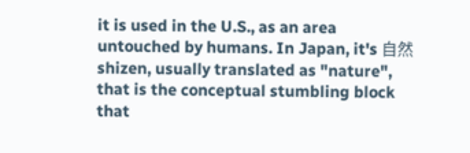it is used in the U.S., as an area untouched by humans. In Japan, it's 自然 shizen, usually translated as "nature", that is the conceptual stumbling block that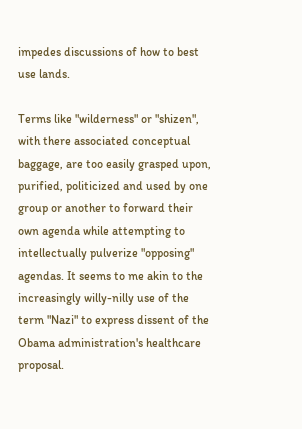impedes discussions of how to best use lands.

Terms like "wilderness" or "shizen", with there associated conceptual baggage, are too easily grasped upon, purified, politicized and used by one group or another to forward their own agenda while attempting to intellectually pulverize "opposing" agendas. It seems to me akin to the increasingly willy-nilly use of the term "Nazi" to express dissent of the Obama administration's healthcare proposal.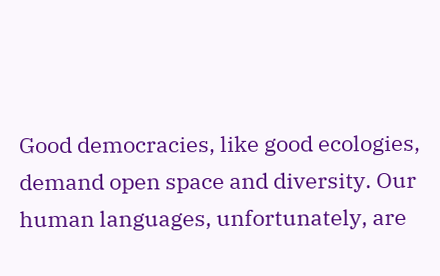Good democracies, like good ecologies, demand open space and diversity. Our human languages, unfortunately, are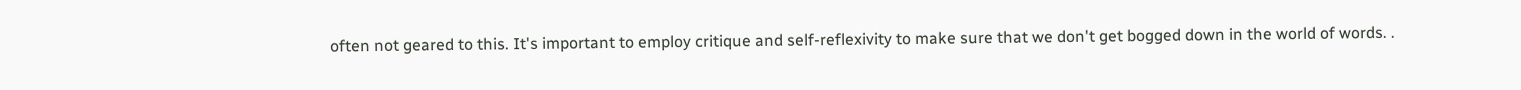often not geared to this. It's important to employ critique and self-reflexivity to make sure that we don't get bogged down in the world of words. .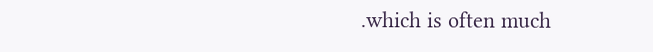.which is often much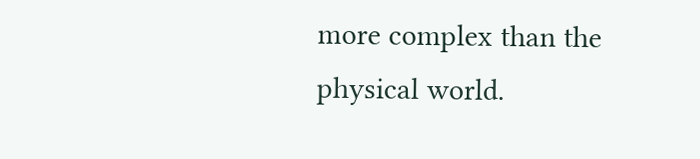more complex than the physical world.